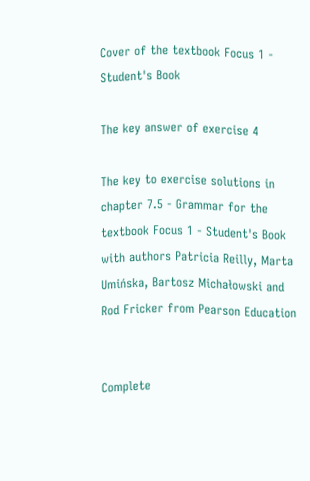Cover of the textbook Focus 1 - Student's Book

The key answer of exercise 4

The key to exercise solutions in chapter 7.5 - Grammar for the textbook Focus 1 - Student's Book with authors Patricia Reilly, Marta Umińska, Bartosz Michałowski and Rod Fricker from Pearson Education


Complete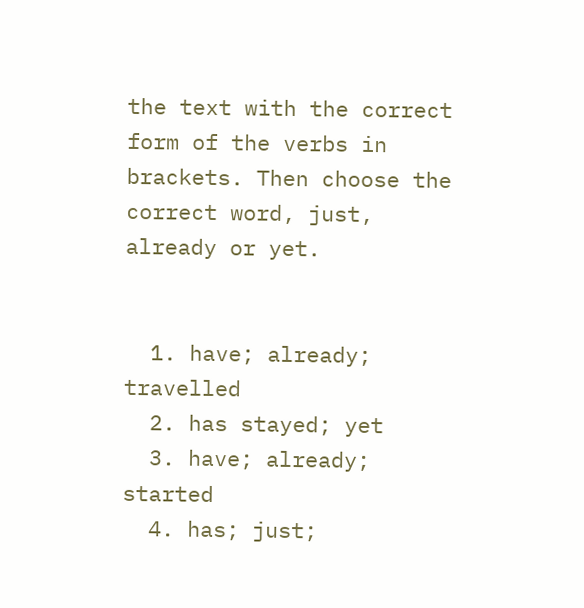the text with the correct form of the verbs in brackets. Then choose the correct word, just, already or yet.


  1. have; already; travelled
  2. has stayed; yet
  3. have; already; started
  4. has; just;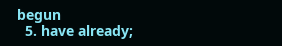begun
  5. have already;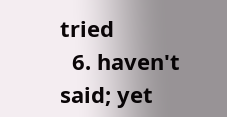tried
  6. haven't said; yet